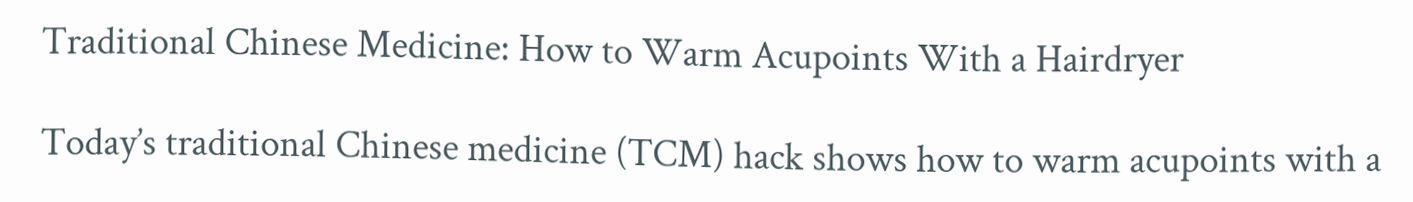Traditional Chinese Medicine: How to Warm Acupoints With a Hairdryer

Today’s traditional Chinese medicine (TCM) hack shows how to warm acupoints with a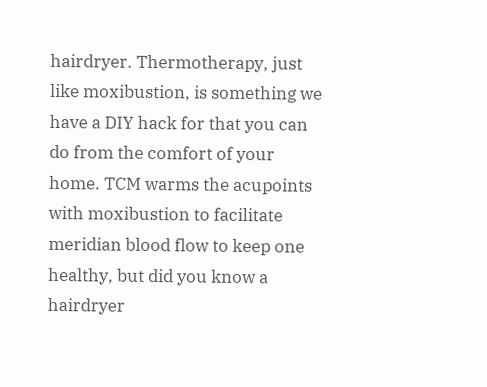hairdryer. Thermotherapy, just like moxibustion, is something we have a DIY hack for that you can do from the comfort of your home. TCM warms the acupoints with moxibustion to facilitate meridian blood flow to keep one healthy, but did you know a hairdryer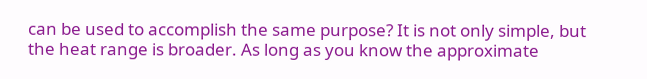can be used to accomplish the same purpose? It is not only simple, but the heat range is broader. As long as you know the approximate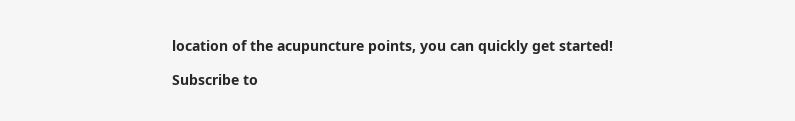location of the acupuncture points, you can quickly get started!

Subscribe to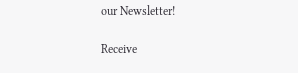our Newsletter!

Receive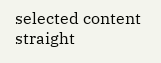selected content straight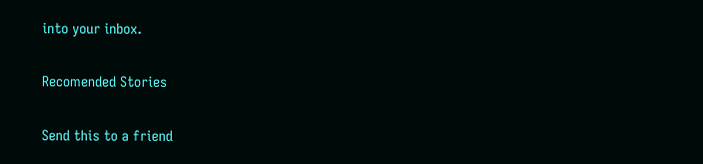into your inbox.

Recomended Stories

Send this to a friend